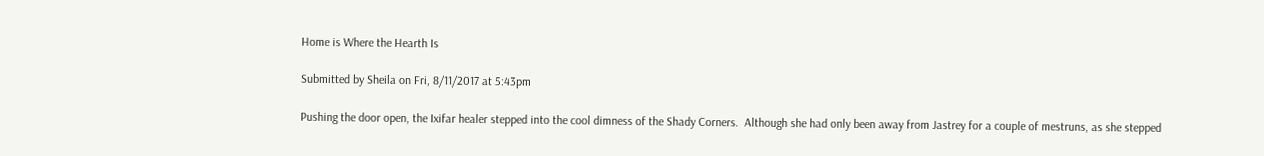Home is Where the Hearth Is

Submitted by Sheila on Fri, 8/11/2017 at 5:43pm

Pushing the door open, the Ixifar healer stepped into the cool dimness of the Shady Corners.  Although she had only been away from Jastrey for a couple of mestruns, as she stepped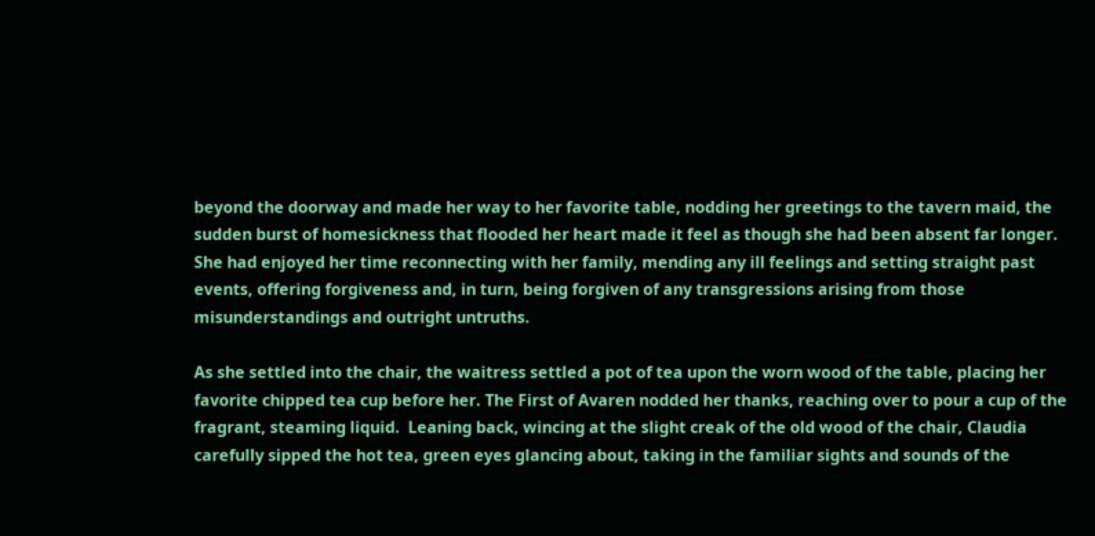beyond the doorway and made her way to her favorite table, nodding her greetings to the tavern maid, the sudden burst of homesickness that flooded her heart made it feel as though she had been absent far longer. She had enjoyed her time reconnecting with her family, mending any ill feelings and setting straight past events, offering forgiveness and, in turn, being forgiven of any transgressions arising from those misunderstandings and outright untruths.

As she settled into the chair, the waitress settled a pot of tea upon the worn wood of the table, placing her favorite chipped tea cup before her. The First of Avaren nodded her thanks, reaching over to pour a cup of the fragrant, steaming liquid.  Leaning back, wincing at the slight creak of the old wood of the chair, Claudia carefully sipped the hot tea, green eyes glancing about, taking in the familiar sights and sounds of the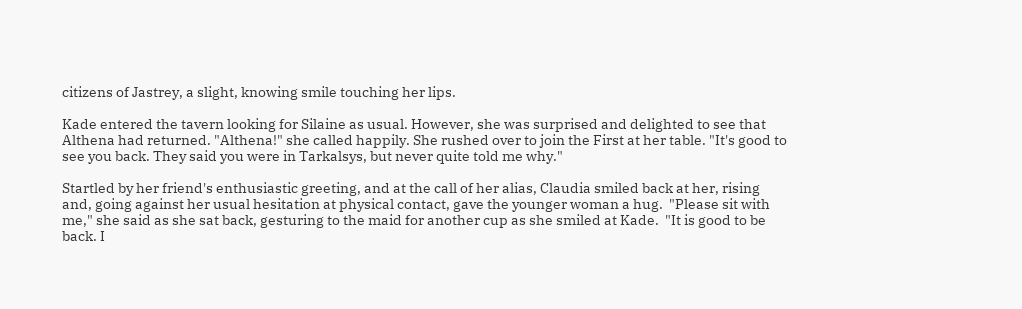citizens of Jastrey, a slight, knowing smile touching her lips.

Kade entered the tavern looking for Silaine as usual. However, she was surprised and delighted to see that Althena had returned. "Althena!" she called happily. She rushed over to join the First at her table. "It's good to see you back. They said you were in Tarkalsys, but never quite told me why."

Startled by her friend's enthusiastic greeting, and at the call of her alias, Claudia smiled back at her, rising and, going against her usual hesitation at physical contact, gave the younger woman a hug.  "Please sit with me," she said as she sat back, gesturing to the maid for another cup as she smiled at Kade.  "It is good to be back. I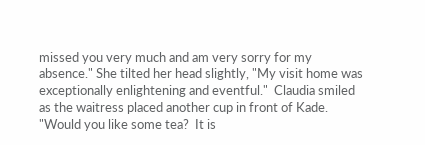missed you very much and am very sorry for my absence." She tilted her head slightly, "My visit home was exceptionally enlightening and eventful."  Claudia smiled as the waitress placed another cup in front of Kade.  "Would you like some tea?  It is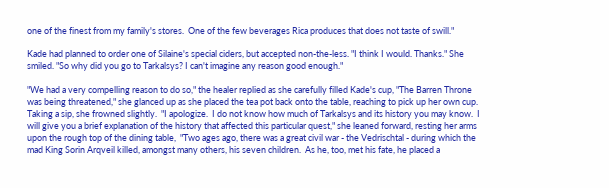one of the finest from my family's stores.  One of the few beverages Rica produces that does not taste of swill."

Kade had planned to order one of Silaine's special ciders, but accepted non-the-less. "I think I would. Thanks." She smiled. "So why did you go to Tarkalsys? I can't imagine any reason good enough."

"We had a very compelling reason to do so," the healer replied as she carefully filled Kade's cup, "The Barren Throne was being threatened," she glanced up as she placed the tea pot back onto the table, reaching to pick up her own cup.  Taking a sip, she frowned slightly.  "I apologize.  I do not know how much of Tarkalsys and its history you may know.  I will give you a brief explanation of the history that affected this particular quest," she leaned forward, resting her arms upon the rough top of the dining table,  "Two ages ago, there was a great civil war - the Vedrischtal - during which the mad King Sorin Arqveil killed, amongst many others, his seven children.  As he, too, met his fate, he placed a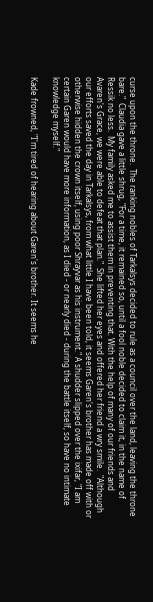curse upon the throne.  The ranking nobles of Tarkalsys decided to rule as a council over the land, leaving the throne bare."  Claudia gave a little shrug, "For a time, it remained so, until a fool noble decided to claim it, in the name of Ressik no less.  My family asked me to assist them in preventing that. With the help of many of our friends and Avaren's Grace, we were able to defeat that plan."  She lifted her eyes and offered her friend a wry smile.  "Although our efforts saved the day in Tarkalsys, from what little I have been told, it seems Garen's brother has made off with or otherwise hidden the crown itself, using poor Shrayvar as his instrument." A shudder slipped over the ixifar, "I am certain Garen would have more information, as I died - or nearly died - during the battle itself, so have no intimate knowledge myself."

Kade frowned, "I'm tired of hearing about Garen's brother. It seems he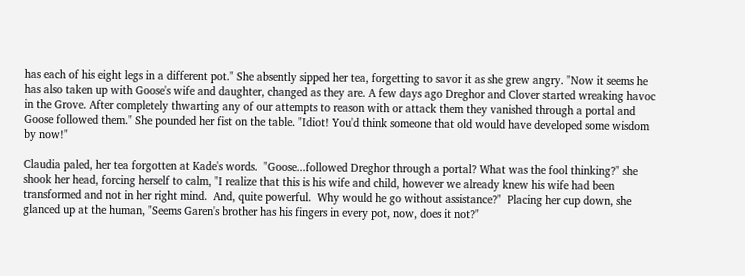has each of his eight legs in a different pot." She absently sipped her tea, forgetting to savor it as she grew angry. "Now it seems he has also taken up with Goose's wife and daughter, changed as they are. A few days ago Dreghor and Clover started wreaking havoc in the Grove. After completely thwarting any of our attempts to reason with or attack them they vanished through a portal and Goose followed them." She pounded her fist on the table. "Idiot! You'd think someone that old would have developed some wisdom by now!"

Claudia paled, her tea forgotten at Kade's words.  "Goose...followed Dreghor through a portal? What was the fool thinking?" she shook her head, forcing herself to calm, "I realize that this is his wife and child, however we already knew his wife had been transformed and not in her right mind.  And, quite powerful.  Why would he go without assistance?"  Placing her cup down, she glanced up at the human, "Seems Garen's brother has his fingers in every pot, now, does it not?"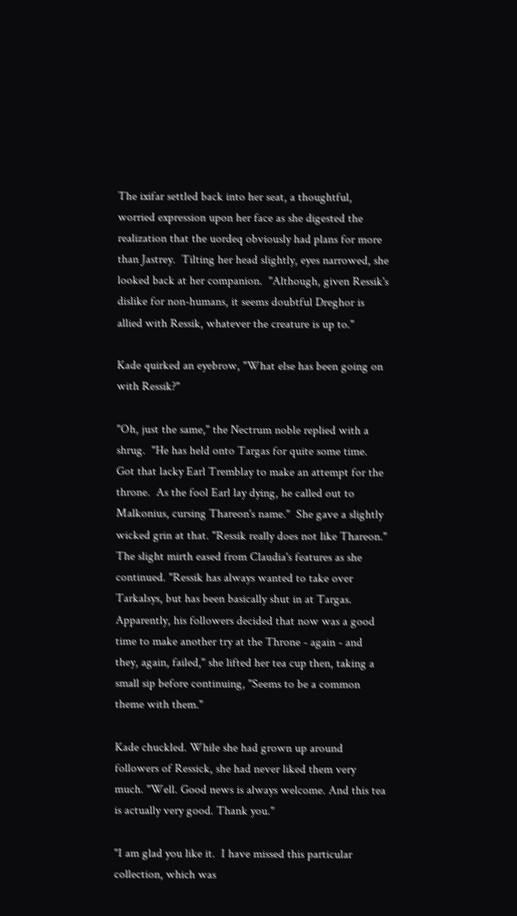The ixifar settled back into her seat, a thoughtful, worried expression upon her face as she digested the realization that the uordeq obviously had plans for more than Jastrey.  Tilting her head slightly, eyes narrowed, she looked back at her companion.  "Although, given Ressik's dislike for non-humans, it seems doubtful Dreghor is allied with Ressik, whatever the creature is up to."

Kade quirked an eyebrow, "What else has been going on with Ressik?"

"Oh, just the same," the Nectrum noble replied with a shrug.  "He has held onto Targas for quite some time.  Got that lacky Earl Tremblay to make an attempt for the throne.  As the fool Earl lay dying, he called out to Malkonius, cursing Thareon's name."  She gave a slightly wicked grin at that. "Ressik really does not like Thareon."  The slight mirth eased from Claudia's features as she continued. "Ressik has always wanted to take over Tarkalsys, but has been basically shut in at Targas.   Apparently, his followers decided that now was a good time to make another try at the Throne - again - and they, again, failed," she lifted her tea cup then, taking a small sip before continuing, "Seems to be a common theme with them."

Kade chuckled. While she had grown up around followers of Ressick, she had never liked them very much. "Well. Good news is always welcome. And this tea is actually very good. Thank you."

"I am glad you like it.  I have missed this particular collection, which was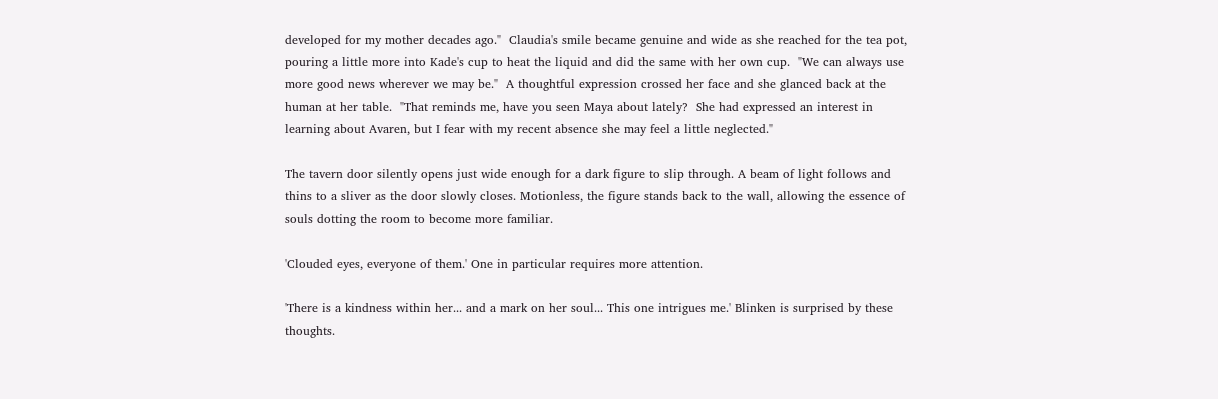developed for my mother decades ago."  Claudia's smile became genuine and wide as she reached for the tea pot, pouring a little more into Kade's cup to heat the liquid and did the same with her own cup.  "We can always use more good news wherever we may be."  A thoughtful expression crossed her face and she glanced back at the human at her table.  "That reminds me, have you seen Maya about lately?  She had expressed an interest in learning about Avaren, but I fear with my recent absence she may feel a little neglected."

The tavern door silently opens just wide enough for a dark figure to slip through. A beam of light follows and thins to a sliver as the door slowly closes. Motionless, the figure stands back to the wall, allowing the essence of souls dotting the room to become more familiar.

'Clouded eyes, everyone of them.' One in particular requires more attention.

'There is a kindness within her... and a mark on her soul... This one intrigues me.' Blinken is surprised by these thoughts.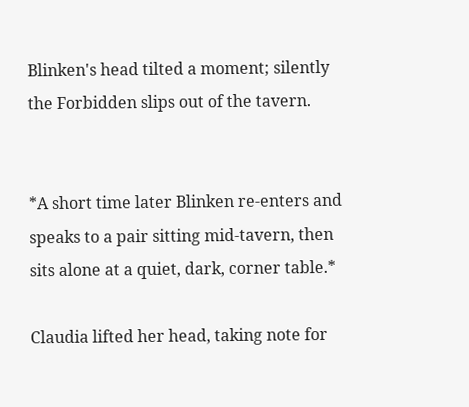Blinken's head tilted a moment; silently the Forbidden slips out of the tavern.


*A short time later Blinken re-enters and speaks to a pair sitting mid-tavern, then sits alone at a quiet, dark, corner table.*

Claudia lifted her head, taking note for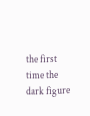the first time the dark figure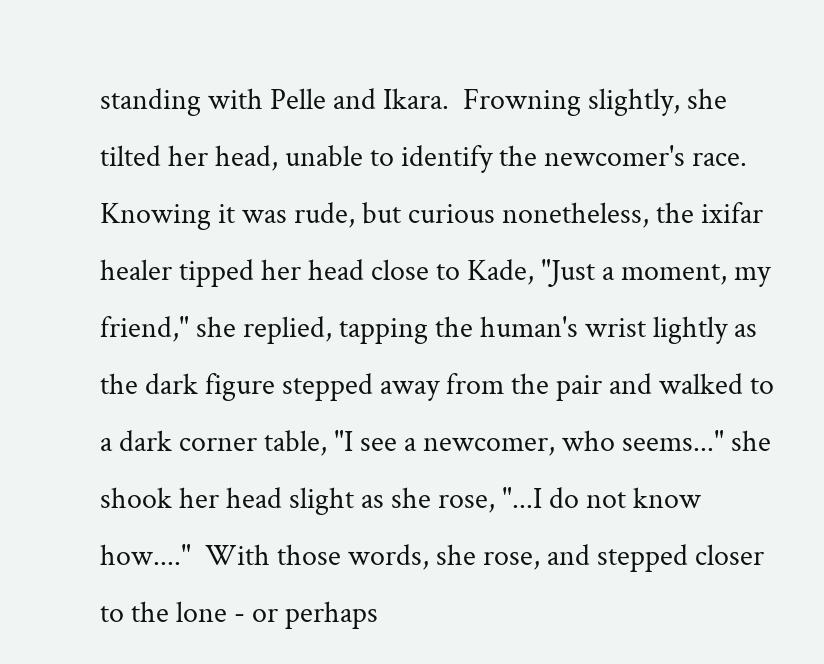standing with Pelle and Ikara.  Frowning slightly, she tilted her head, unable to identify the newcomer's race.  Knowing it was rude, but curious nonetheless, the ixifar healer tipped her head close to Kade, "Just a moment, my friend," she replied, tapping the human's wrist lightly as the dark figure stepped away from the pair and walked to a dark corner table, "I see a newcomer, who seems..." she shook her head slight as she rose, "...I do not know how...."  With those words, she rose, and stepped closer to the lone - or perhaps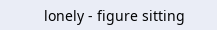lonely - figure sitting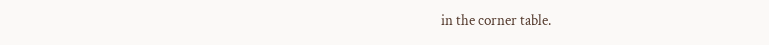in the corner table.